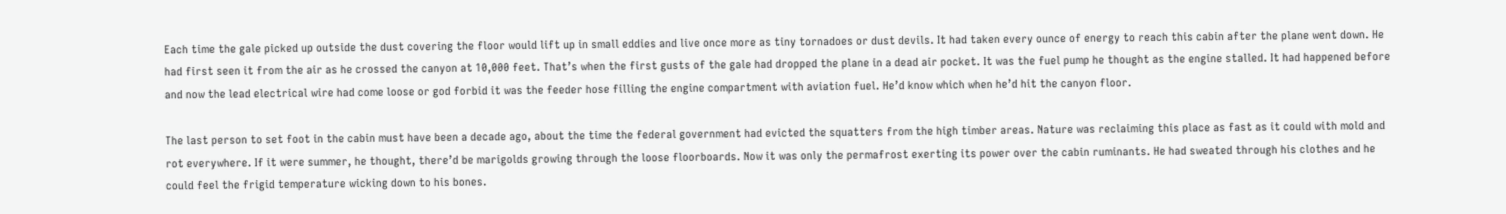Each time the gale picked up outside the dust covering the floor would lift up in small eddies and live once more as tiny tornadoes or dust devils. It had taken every ounce of energy to reach this cabin after the plane went down. He had first seen it from the air as he crossed the canyon at 10,000 feet. That’s when the first gusts of the gale had dropped the plane in a dead air pocket. It was the fuel pump he thought as the engine stalled. It had happened before and now the lead electrical wire had come loose or god forbid it was the feeder hose filling the engine compartment with aviation fuel. He’d know which when he’d hit the canyon floor.

The last person to set foot in the cabin must have been a decade ago, about the time the federal government had evicted the squatters from the high timber areas. Nature was reclaiming this place as fast as it could with mold and rot everywhere. If it were summer, he thought, there’d be marigolds growing through the loose floorboards. Now it was only the permafrost exerting its power over the cabin ruminants. He had sweated through his clothes and he could feel the frigid temperature wicking down to his bones.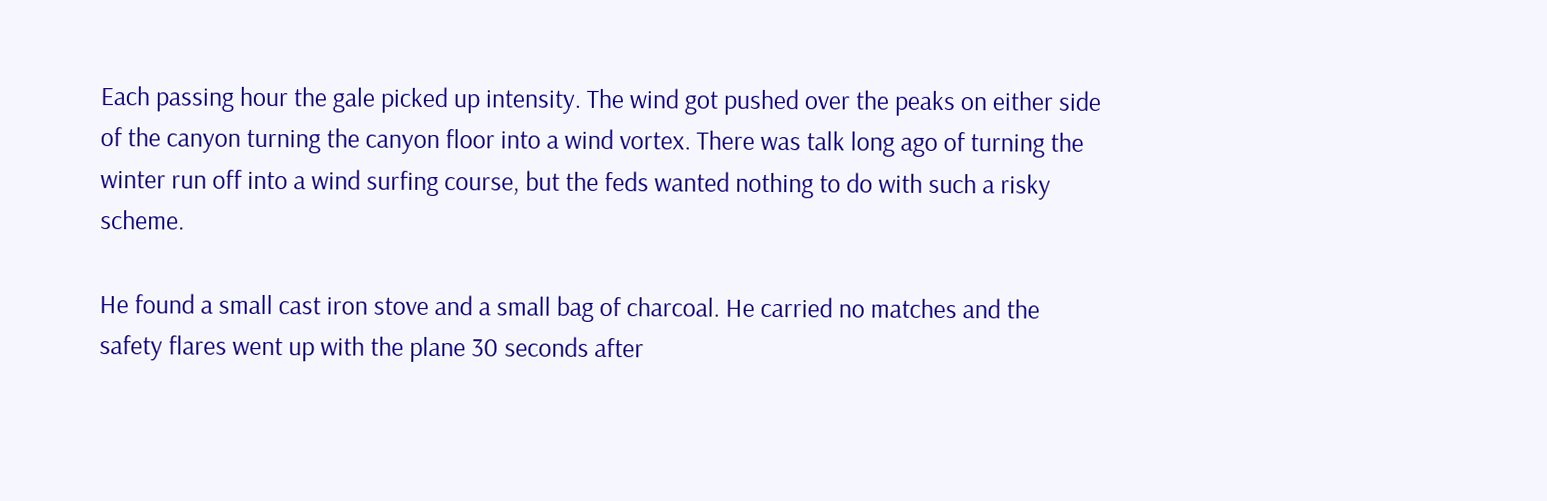Each passing hour the gale picked up intensity. The wind got pushed over the peaks on either side of the canyon turning the canyon floor into a wind vortex. There was talk long ago of turning the winter run off into a wind surfing course, but the feds wanted nothing to do with such a risky scheme.

He found a small cast iron stove and a small bag of charcoal. He carried no matches and the safety flares went up with the plane 30 seconds after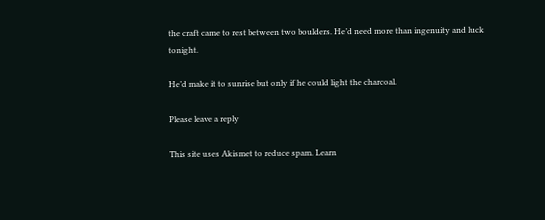the craft came to rest between two boulders. He’d need more than ingenuity and luck tonight.

He’d make it to sunrise but only if he could light the charcoal.

Please leave a reply

This site uses Akismet to reduce spam. Learn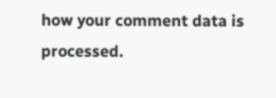how your comment data is processed.